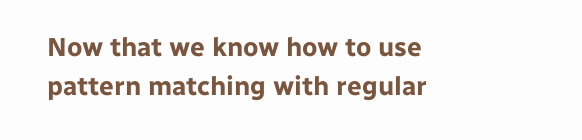Now that we know how to use pattern matching with regular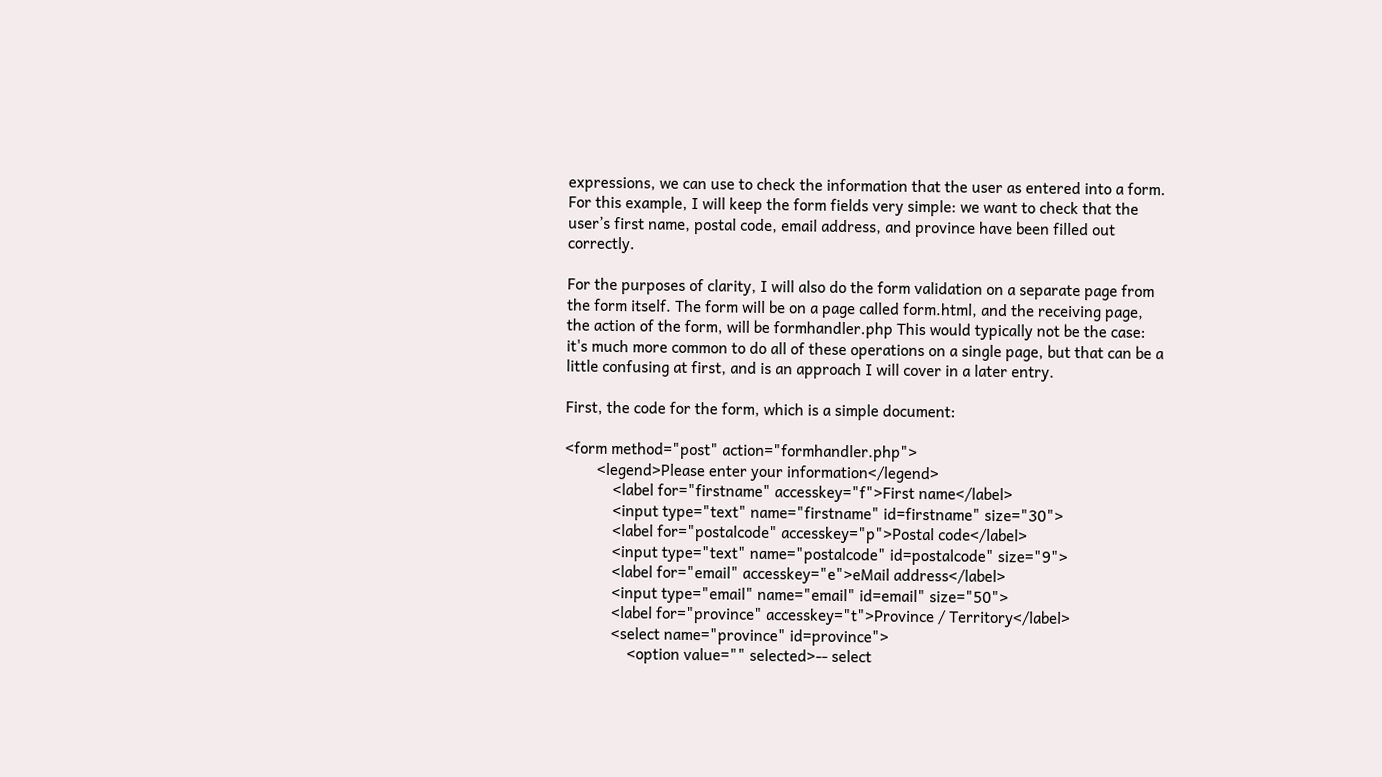expressions, we can use to check the information that the user as entered into a form. For this example, I will keep the form fields very simple: we want to check that the user’s first name, postal code, email address, and province have been filled out correctly.

For the purposes of clarity, I will also do the form validation on a separate page from the form itself. The form will be on a page called form.html, and the receiving page, the action of the form, will be formhandler.php This would typically not be the case: it's much more common to do all of these operations on a single page, but that can be a little confusing at first, and is an approach I will cover in a later entry.

First, the code for the form, which is a simple document:

<form method="post" action="formhandler.php">
        <legend>Please enter your information</legend>
            <label for="firstname" accesskey="f">First name</label>
            <input type="text" name="firstname" id=firstname" size="30">
            <label for="postalcode" accesskey="p">Postal code</label>
            <input type="text" name="postalcode" id=postalcode" size="9">
            <label for="email" accesskey="e">eMail address</label>
            <input type="email" name="email" id=email" size="50">
            <label for="province" accesskey="t">Province / Territory</label>
            <select name="province" id=province">
                <option value="" selected>-- select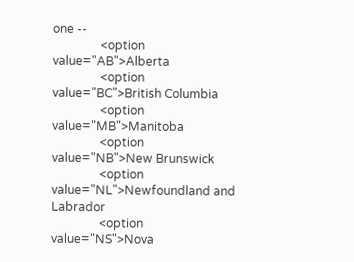one --
                <option value="AB">Alberta
                <option value="BC">British Columbia
                <option value="MB">Manitoba
                <option value="NB">New Brunswick
                <option value="NL">Newfoundland and Labrador
                <option value="NS">Nova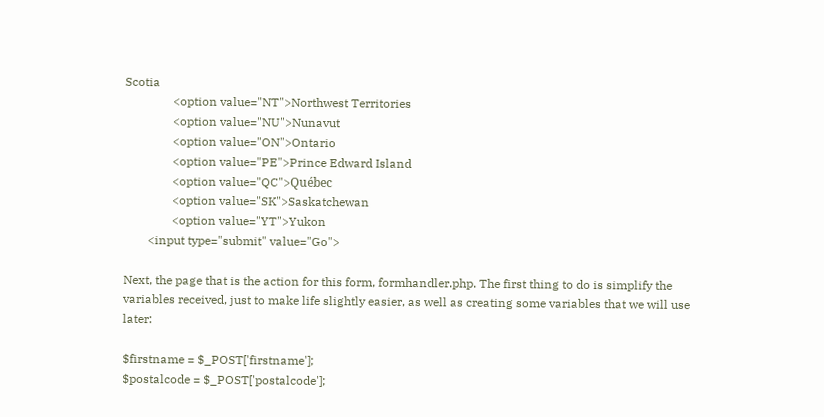Scotia
                <option value="NT">Northwest Territories
                <option value="NU">Nunavut
                <option value="ON">Ontario
                <option value="PE">Prince Edward Island
                <option value="QC">Québec
                <option value="SK">Saskatchewan
                <option value="YT">Yukon
        <input type="submit" value="Go">

Next, the page that is the action for this form, formhandler.php. The first thing to do is simplify the variables received, just to make life slightly easier, as well as creating some variables that we will use later:

$firstname = $_POST['firstname'];
$postalcode = $_POST['postalcode'];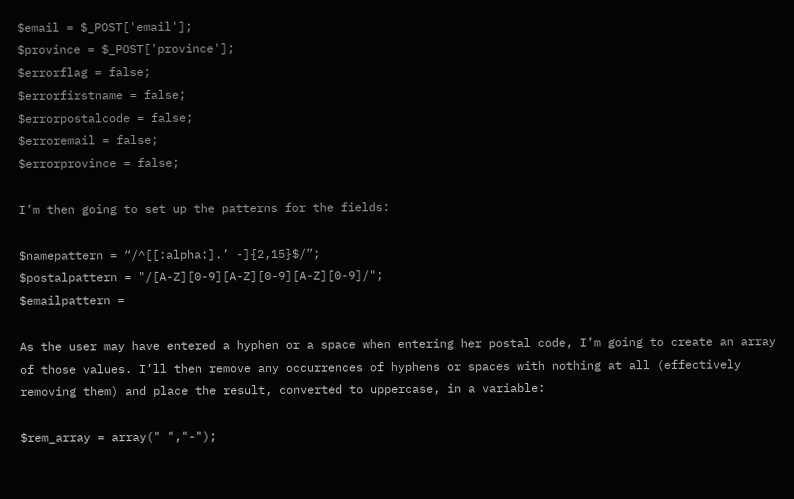$email = $_POST['email'];
$province = $_POST['province'];
$errorflag = false;
$errorfirstname = false;
$errorpostalcode = false;
$erroremail = false;
$errorprovince = false;

I’m then going to set up the patterns for the fields:

$namepattern = “/^[[:alpha:].’ -]{2,15}$/”;
$postalpattern = "/[A-Z][0-9][A-Z][0-9][A-Z][0-9]/";
$emailpattern =

As the user may have entered a hyphen or a space when entering her postal code, I’m going to create an array of those values. I’ll then remove any occurrences of hyphens or spaces with nothing at all (effectively removing them) and place the result, converted to uppercase, in a variable:

$rem_array = array(" ","-");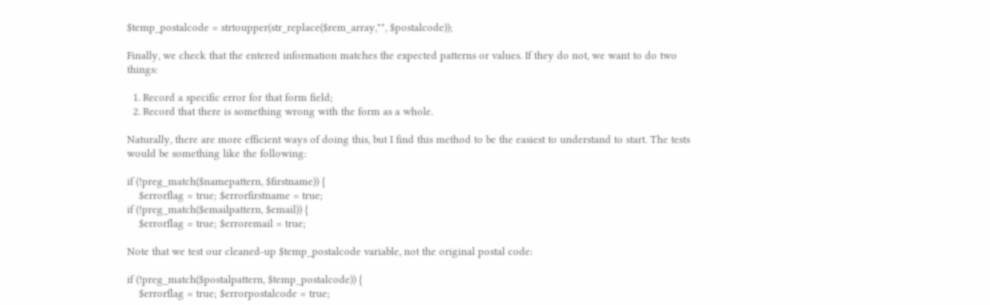$temp_postalcode = strtoupper(str_replace($rem_array,"", $postalcode));

Finally, we check that the entered information matches the expected patterns or values. If they do not, we want to do two things:

  1. Record a specific error for that form field;
  2. Record that there is something wrong with the form as a whole.

Naturally, there are more efficient ways of doing this, but I find this method to be the easiest to understand to start. The tests would be something like the following:

if (!preg_match($namepattern, $firstname)) {
    $errorflag = true; $errorfirstname = true;
if (!preg_match($emailpattern, $email)) {
    $errorflag = true; $erroremail = true;

Note that we test our cleaned-up $temp_postalcode variable, not the original postal code:

if (!preg_match($postalpattern, $temp_postalcode)) {
    $errorflag = true; $errorpostalcode = true;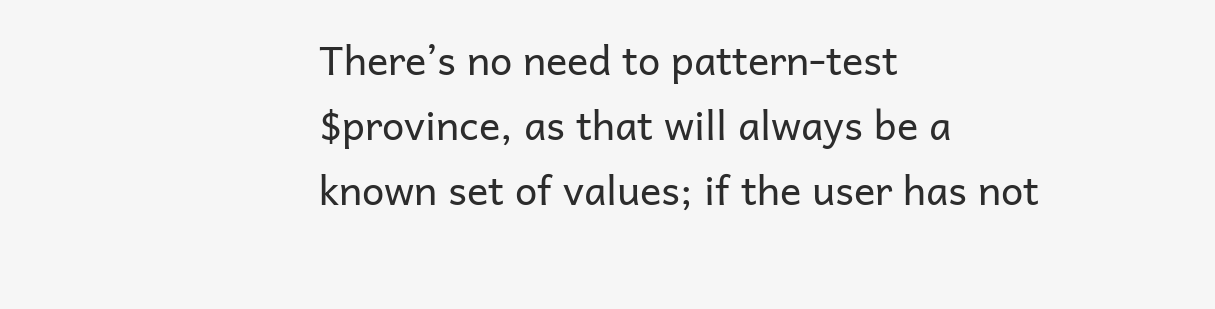There’s no need to pattern-test $province, as that will always be a known set of values; if the user has not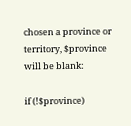chosen a province or territory, $province will be blank:

if (!$province)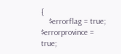{
    $errorflag = true; $errorprovince = true;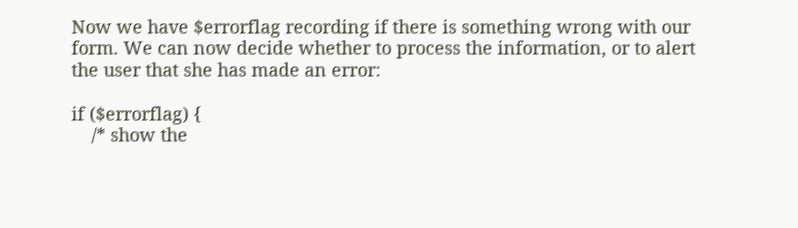Now we have $errorflag recording if there is something wrong with our form. We can now decide whether to process the information, or to alert the user that she has made an error:

if ($errorflag) {
    /* show the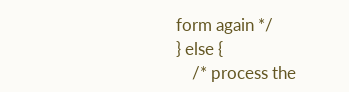form again */
} else {
    /* process the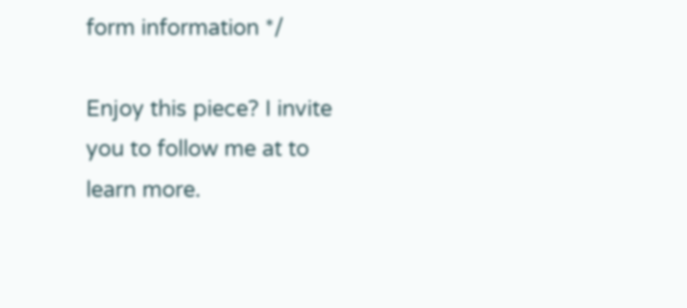form information */

Enjoy this piece? I invite you to follow me at to learn more.